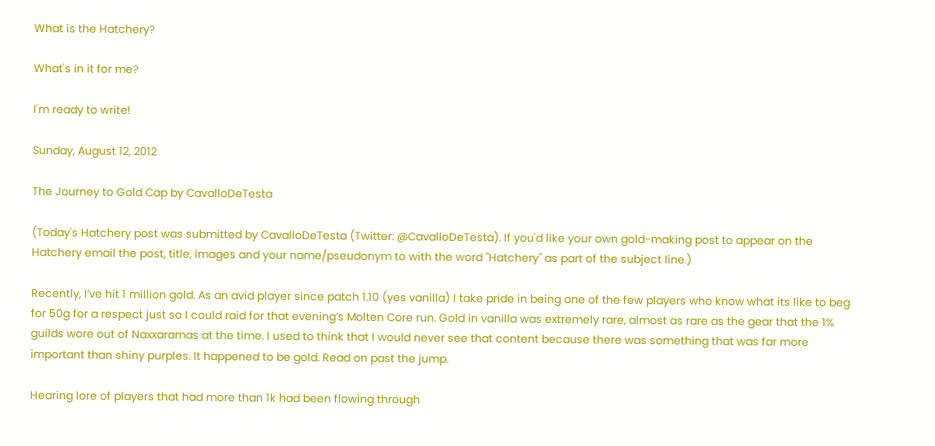What is the Hatchery?

What's in it for me?

I'm ready to write!

Sunday, August 12, 2012

The Journey to Gold Cap by CavalloDeTesta

(Today's Hatchery post was submitted by CavalloDeTesta (Twitter: @CavalloDeTesta). If you'd like your own gold-making post to appear on the Hatchery email the post, title, images and your name/pseudonym to with the word "Hatchery" as part of the subject line.)

Recently, I’ve hit 1 million gold. As an avid player since patch 1.10 (yes vanilla) I take pride in being one of the few players who know what its like to beg for 50g for a respect just so I could raid for that evening’s Molten Core run. Gold in vanilla was extremely rare, almost as rare as the gear that the 1% guilds wore out of Naxxaramas at the time. I used to think that I would never see that content because there was something that was far more important than shiny purples. It happened to be gold. Read on past the jump.

Hearing lore of players that had more than 1k had been flowing through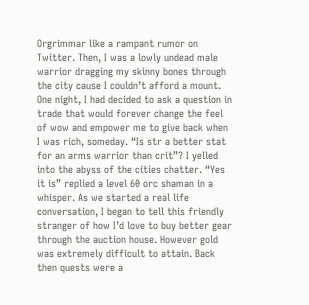Orgrimmar like a rampant rumor on Twitter. Then, I was a lowly undead male warrior dragging my skinny bones through the city cause I couldn’t afford a mount. One night, I had decided to ask a question in trade that would forever change the feel of wow and empower me to give back when I was rich, someday. “Is str a better stat for an arms warrior than crit”? I yelled into the abyss of the cities chatter. “Yes it is” replied a level 60 orc shaman in a whisper. As we started a real life conversation, I began to tell this friendly stranger of how I’d love to buy better gear through the auction house. However gold was extremely difficult to attain. Back then quests were a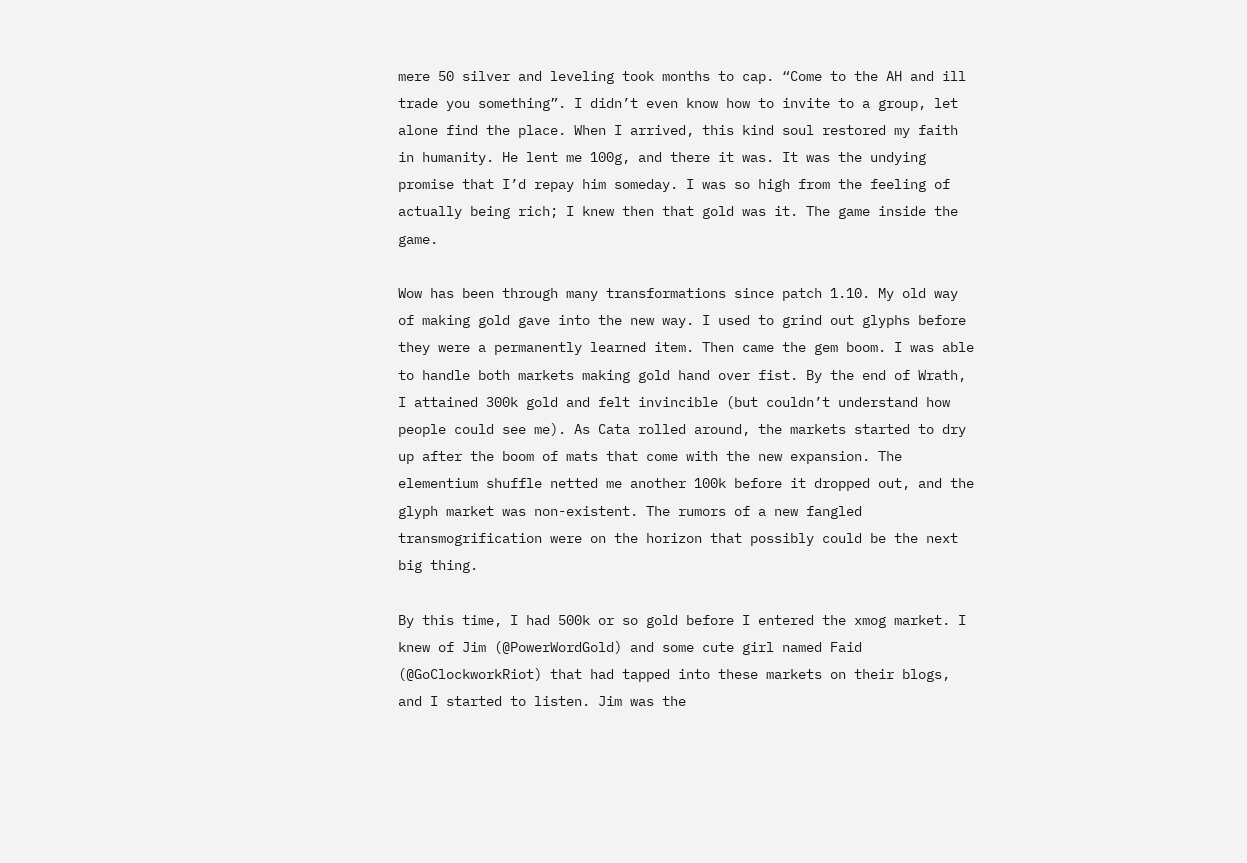mere 50 silver and leveling took months to cap. “Come to the AH and ill trade you something”. I didn’t even know how to invite to a group, let alone find the place. When I arrived, this kind soul restored my faith in humanity. He lent me 100g, and there it was. It was the undying promise that I’d repay him someday. I was so high from the feeling of actually being rich; I knew then that gold was it. The game inside the game.

Wow has been through many transformations since patch 1.10. My old way of making gold gave into the new way. I used to grind out glyphs before they were a permanently learned item. Then came the gem boom. I was able to handle both markets making gold hand over fist. By the end of Wrath, I attained 300k gold and felt invincible (but couldn’t understand how people could see me). As Cata rolled around, the markets started to dry up after the boom of mats that come with the new expansion. The elementium shuffle netted me another 100k before it dropped out, and the glyph market was non-existent. The rumors of a new fangled transmogrification were on the horizon that possibly could be the next big thing.

By this time, I had 500k or so gold before I entered the xmog market. I knew of Jim (@PowerWordGold) and some cute girl named Faid (@GoClockworkRiot) that had tapped into these markets on their blogs, and I started to listen. Jim was the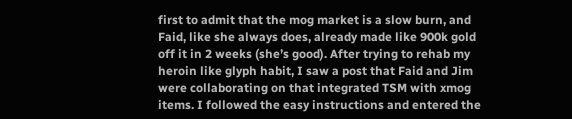first to admit that the mog market is a slow burn, and Faid, like she always does, already made like 900k gold off it in 2 weeks (she’s good). After trying to rehab my heroin like glyph habit, I saw a post that Faid and Jim were collaborating on that integrated TSM with xmog items. I followed the easy instructions and entered the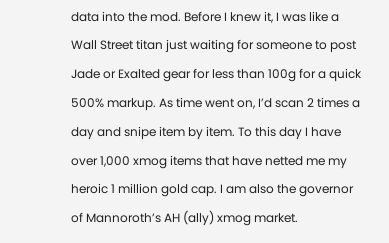data into the mod. Before I knew it, I was like a Wall Street titan just waiting for someone to post Jade or Exalted gear for less than 100g for a quick 500% markup. As time went on, I’d scan 2 times a day and snipe item by item. To this day I have over 1,000 xmog items that have netted me my heroic 1 million gold cap. I am also the governor of Mannoroth’s AH (ally) xmog market.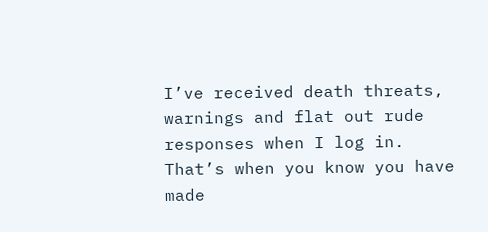I’ve received death threats, warnings and flat out rude responses when I log in. That’s when you know you have made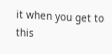it when you get to this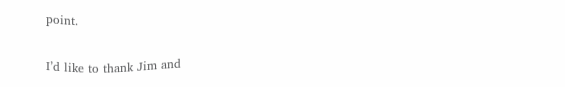point.

I’d like to thank Jim and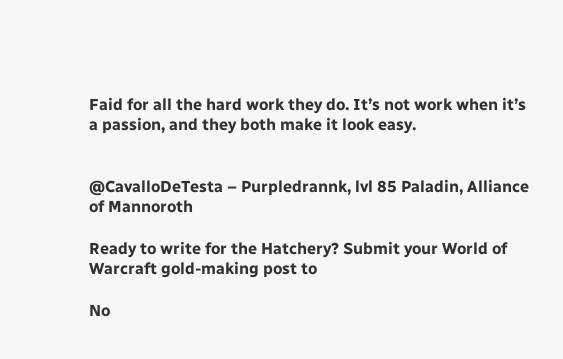Faid for all the hard work they do. It’s not work when it’s a passion, and they both make it look easy.


@CavalloDeTesta – Purpledrannk, lvl 85 Paladin, Alliance of Mannoroth

Ready to write for the Hatchery? Submit your World of Warcraft gold-making post to

No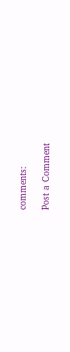comments:

Post a Comment